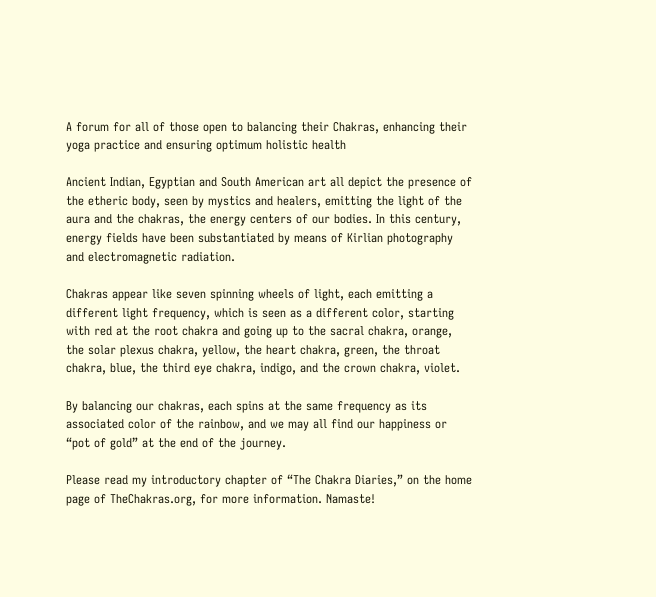A forum for all of those open to balancing their Chakras, enhancing their yoga practice and ensuring optimum holistic health

Ancient Indian, Egyptian and South American art all depict the presence of the etheric body, seen by mystics and healers, emitting the light of the aura and the chakras, the energy centers of our bodies. In this century, energy fields have been substantiated by means of Kirlian photography and electromagnetic radiation.

Chakras appear like seven spinning wheels of light, each emitting a different light frequency, which is seen as a different color, starting with red at the root chakra and going up to the sacral chakra, orange, the solar plexus chakra, yellow, the heart chakra, green, the throat chakra, blue, the third eye chakra, indigo, and the crown chakra, violet.

By balancing our chakras, each spins at the same frequency as its associated color of the rainbow, and we may all find our happiness or “pot of gold” at the end of the journey.

Please read my introductory chapter of “The Chakra Diaries,” on the home page of TheChakras.org, for more information. Namaste!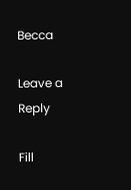Becca

Leave a Reply

Fill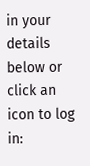in your details below or click an icon to log in: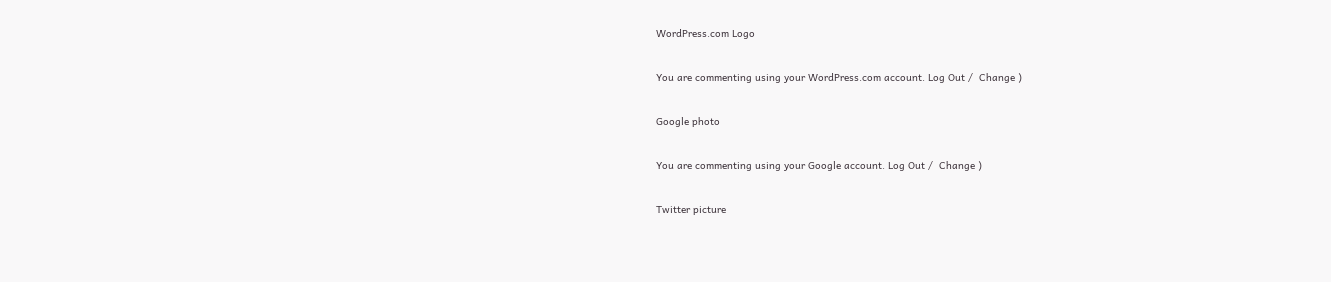WordPress.com Logo

You are commenting using your WordPress.com account. Log Out /  Change )

Google photo

You are commenting using your Google account. Log Out /  Change )

Twitter picture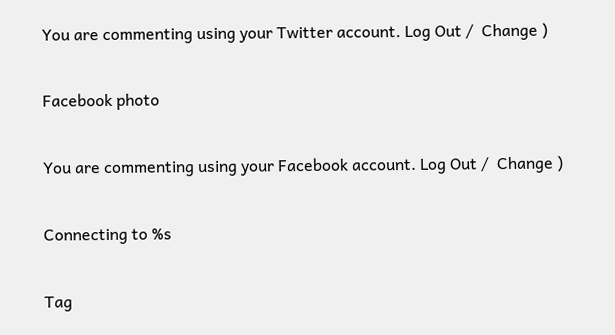You are commenting using your Twitter account. Log Out /  Change )

Facebook photo

You are commenting using your Facebook account. Log Out /  Change )

Connecting to %s

Tag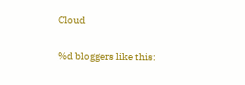Cloud

%d bloggers like this: